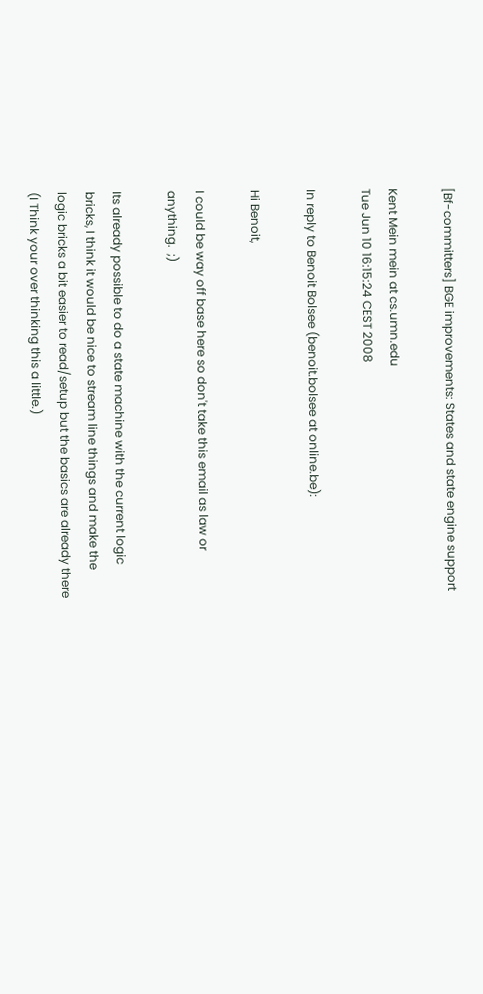[Bf-committers] BGE improvements: States and state engine support

Kent Mein mein at cs.umn.edu
Tue Jun 10 16:15:24 CEST 2008

In reply to Benoit Bolsee (benoit.bolsee at online.be):

Hi Benoit,

I could be way off base here so don't take this email as law or
anything.  ;)

Its already possible to do a state machine with the current logic
bricks, I think it would be nice to stream line things and make the
logic bricks a bit easier to read/setup but the basics are already there
(I Think your over thinking this a little.)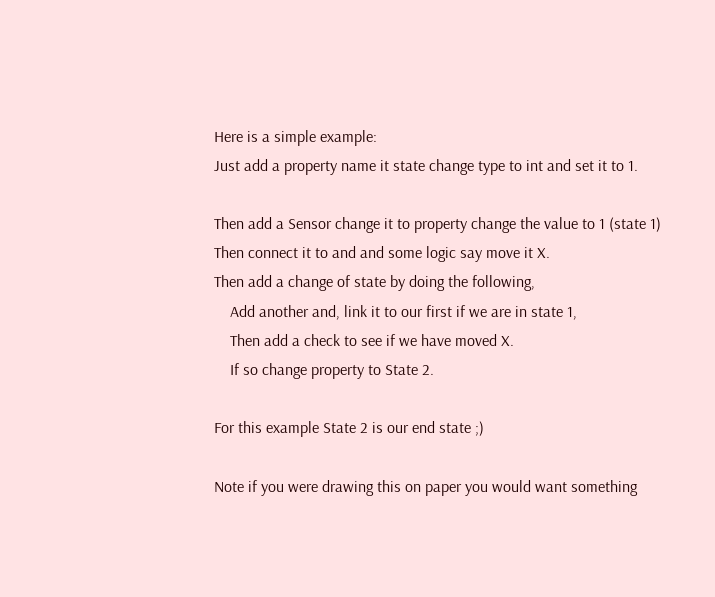Here is a simple example:
Just add a property name it state change type to int and set it to 1.

Then add a Sensor change it to property change the value to 1 (state 1)
Then connect it to and and some logic say move it X.
Then add a change of state by doing the following,
    Add another and, link it to our first if we are in state 1,
    Then add a check to see if we have moved X.
    If so change property to State 2.

For this example State 2 is our end state ;)

Note if you were drawing this on paper you would want something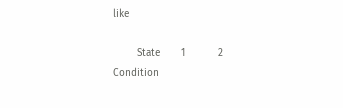like

        State       1           2
Condition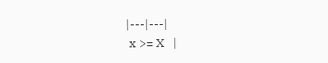|---|---|
 x >= X   |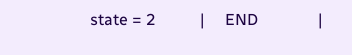state = 2           |     END               |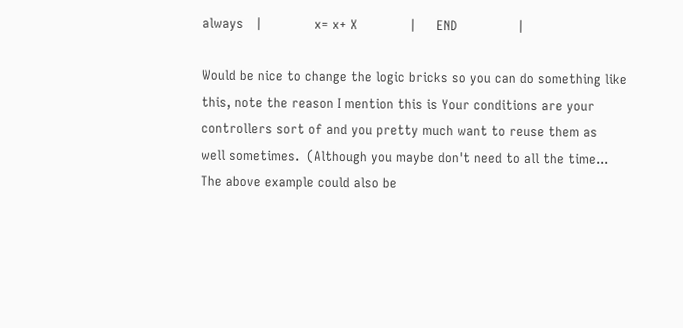always   |             x= x+ X             |     END               |

Would be nice to change the logic bricks so you can do something like
this, note the reason I mention this is Your conditions are your
controllers sort of and you pretty much want to reuse them as
well sometimes.  (Although you maybe don't need to all the time...
The above example could also be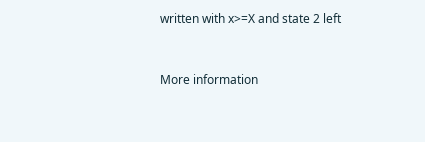written with x>=X and state 2 left


More information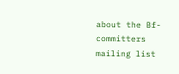about the Bf-committers mailing list